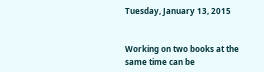Tuesday, January 13, 2015


Working on two books at the same time can be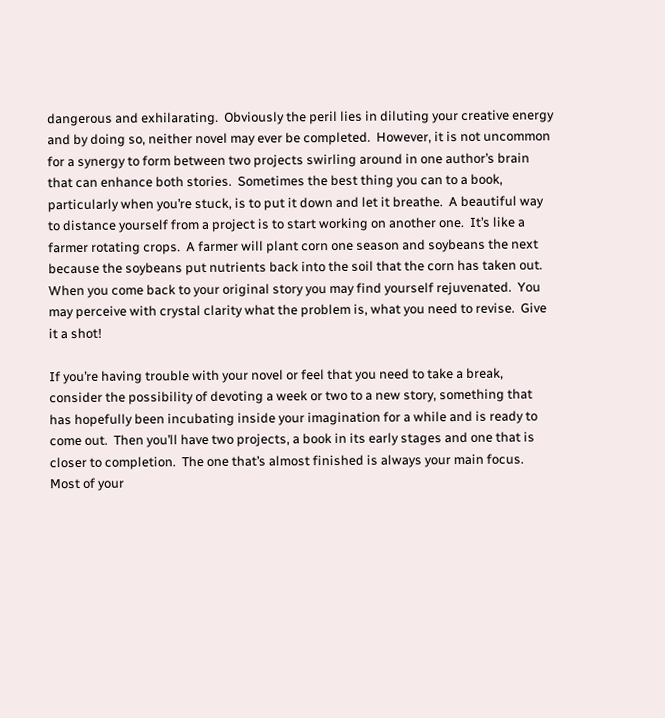dangerous and exhilarating.  Obviously the peril lies in diluting your creative energy and by doing so, neither novel may ever be completed.  However, it is not uncommon for a synergy to form between two projects swirling around in one author’s brain that can enhance both stories.  Sometimes the best thing you can to a book, particularly when you’re stuck, is to put it down and let it breathe.  A beautiful way to distance yourself from a project is to start working on another one.  It’s like a farmer rotating crops.  A farmer will plant corn one season and soybeans the next because the soybeans put nutrients back into the soil that the corn has taken out.  When you come back to your original story you may find yourself rejuvenated.  You may perceive with crystal clarity what the problem is, what you need to revise.  Give it a shot!

If you’re having trouble with your novel or feel that you need to take a break, consider the possibility of devoting a week or two to a new story, something that has hopefully been incubating inside your imagination for a while and is ready to come out.  Then you’ll have two projects, a book in its early stages and one that is closer to completion.  The one that’s almost finished is always your main focus.  Most of your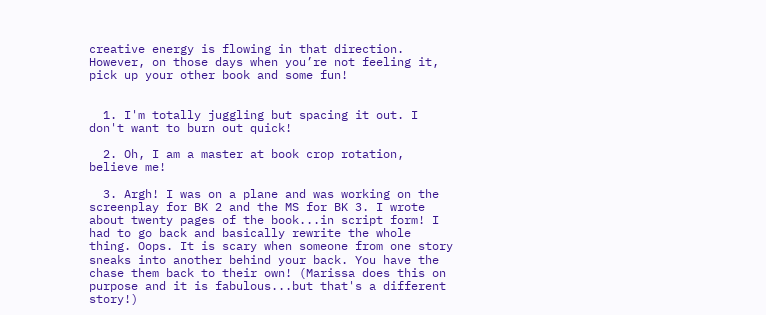creative energy is flowing in that direction.  However, on those days when you’re not feeling it, pick up your other book and some fun!


  1. I'm totally juggling but spacing it out. I don't want to burn out quick!

  2. Oh, I am a master at book crop rotation, believe me!

  3. Argh! I was on a plane and was working on the screenplay for BK 2 and the MS for BK 3. I wrote about twenty pages of the book...in script form! I had to go back and basically rewrite the whole thing. Oops. It is scary when someone from one story sneaks into another behind your back. You have the chase them back to their own! (Marissa does this on purpose and it is fabulous...but that's a different story!)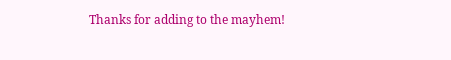Thanks for adding to the mayhem!